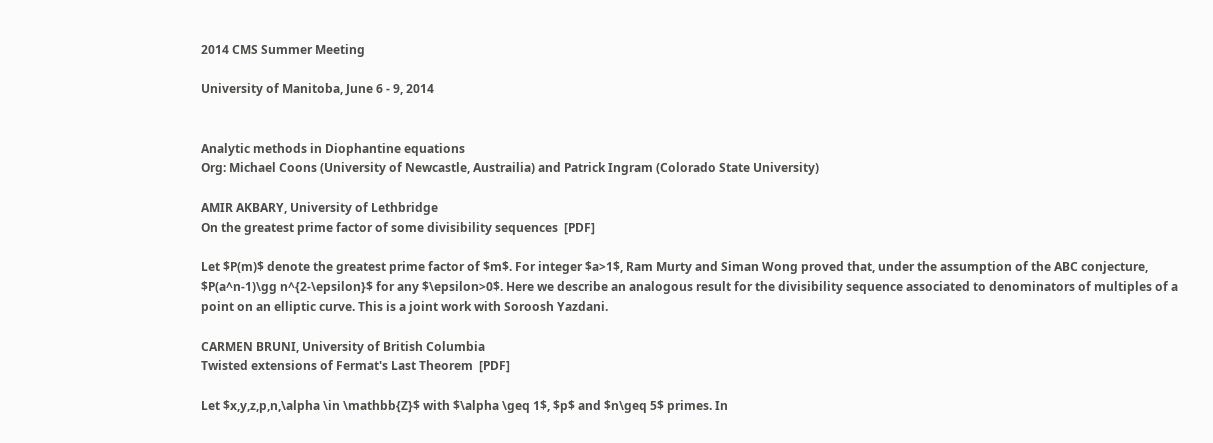2014 CMS Summer Meeting

University of Manitoba, June 6 - 9, 2014


Analytic methods in Diophantine equations
Org: Michael Coons (University of Newcastle, Austrailia) and Patrick Ingram (Colorado State University)

AMIR AKBARY, University of Lethbridge
On the greatest prime factor of some divisibility sequences  [PDF]

Let $P(m)$ denote the greatest prime factor of $m$. For integer $a>1$, Ram Murty and Siman Wong proved that, under the assumption of the ABC conjecture, $P(a^n-1)\gg n^{2-\epsilon}$ for any $\epsilon>0$. Here we describe an analogous result for the divisibility sequence associated to denominators of multiples of a point on an elliptic curve. This is a joint work with Soroosh Yazdani.

CARMEN BRUNI, University of British Columbia
Twisted extensions of Fermat's Last Theorem  [PDF]

Let $x,y,z,p,n,\alpha \in \mathbb{Z}$ with $\alpha \geq 1$, $p$ and $n\geq 5$ primes. In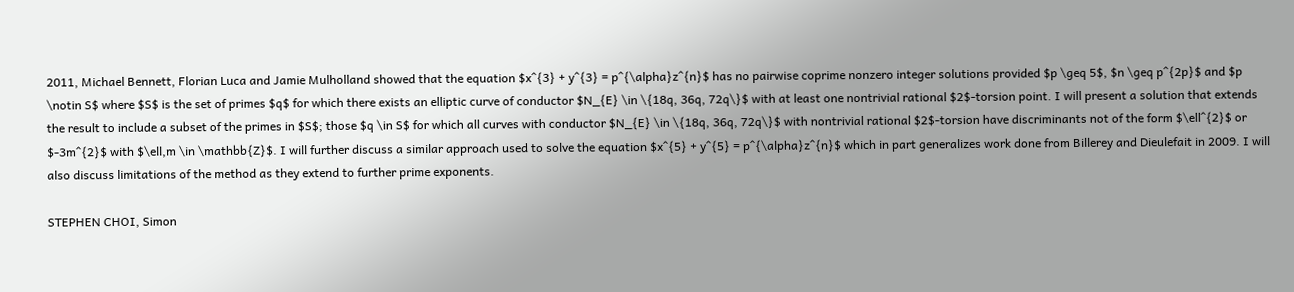2011, Michael Bennett, Florian Luca and Jamie Mulholland showed that the equation $x^{3} + y^{3} = p^{\alpha}z^{n}$ has no pairwise coprime nonzero integer solutions provided $p \geq 5$, $n \geq p^{2p}$ and $p \notin S$ where $S$ is the set of primes $q$ for which there exists an elliptic curve of conductor $N_{E} \in \{18q, 36q, 72q\}$ with at least one nontrivial rational $2$-torsion point. I will present a solution that extends the result to include a subset of the primes in $S$; those $q \in S$ for which all curves with conductor $N_{E} \in \{18q, 36q, 72q\}$ with nontrivial rational $2$-torsion have discriminants not of the form $\ell^{2}$ or $-3m^{2}$ with $\ell,m \in \mathbb{Z}$. I will further discuss a similar approach used to solve the equation $x^{5} + y^{5} = p^{\alpha}z^{n}$ which in part generalizes work done from Billerey and Dieulefait in 2009. I will also discuss limitations of the method as they extend to further prime exponents.

STEPHEN CHOI, Simon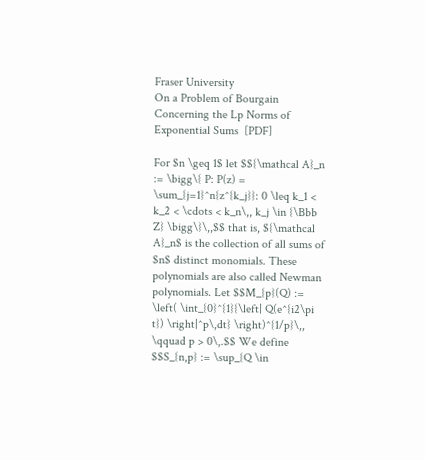Fraser University
On a Problem of Bourgain Concerning the Lp Norms of Exponential Sums  [PDF]

For $n \geq 1$ let $${\mathcal A}_n := \bigg\{ P: P(z) = \sum_{j=1}^n{z^{k_j}}: 0 \leq k_1 < k_2 < \cdots < k_n\,, k_j \in {\Bbb Z} \bigg\}\,,$$ that is, ${\mathcal A}_n$ is the collection of all sums of $n$ distinct monomials. These polynomials are also called Newman polynomials. Let $$M_{p}(Q) := \left( \int_{0}^{1}{\left| Q(e^{i2\pi t}) \right|^p\,dt} \right)^{1/p}\,, \qquad p > 0\,.$$ We define $$S_{n,p} := \sup_{Q \in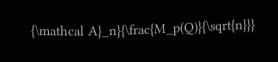{\mathcal A}_n}{\frac{M_p(Q)}{\sqrt{n}}}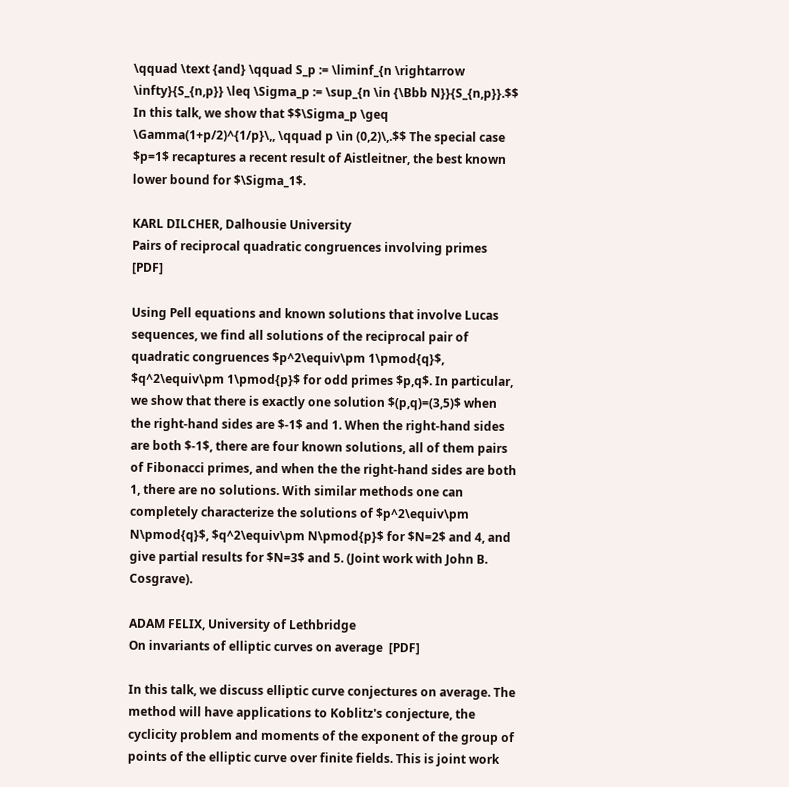\qquad \text {and} \qquad S_p := \liminf_{n \rightarrow \infty}{S_{n,p}} \leq \Sigma_p := \sup_{n \in {\Bbb N}}{S_{n,p}}.$$ In this talk, we show that $$\Sigma_p \geq \Gamma(1+p/2)^{1/p}\,, \qquad p \in (0,2)\,.$$ The special case $p=1$ recaptures a recent result of Aistleitner, the best known lower bound for $\Sigma_1$.

KARL DILCHER, Dalhousie University
Pairs of reciprocal quadratic congruences involving primes  [PDF]

Using Pell equations and known solutions that involve Lucas sequences, we find all solutions of the reciprocal pair of quadratic congruences $p^2\equiv\pm 1\pmod{q}$, $q^2\equiv\pm 1\pmod{p}$ for odd primes $p,q$. In particular, we show that there is exactly one solution $(p,q)=(3,5)$ when the right-hand sides are $-1$ and 1. When the right-hand sides are both $-1$, there are four known solutions, all of them pairs of Fibonacci primes, and when the the right-hand sides are both 1, there are no solutions. With similar methods one can completely characterize the solutions of $p^2\equiv\pm N\pmod{q}$, $q^2\equiv\pm N\pmod{p}$ for $N=2$ and 4, and give partial results for $N=3$ and 5. (Joint work with John B. Cosgrave).

ADAM FELIX, University of Lethbridge
On invariants of elliptic curves on average  [PDF]

In this talk, we discuss elliptic curve conjectures on average. The method will have applications to Koblitz's conjecture, the cyclicity problem and moments of the exponent of the group of points of the elliptic curve over finite fields. This is joint work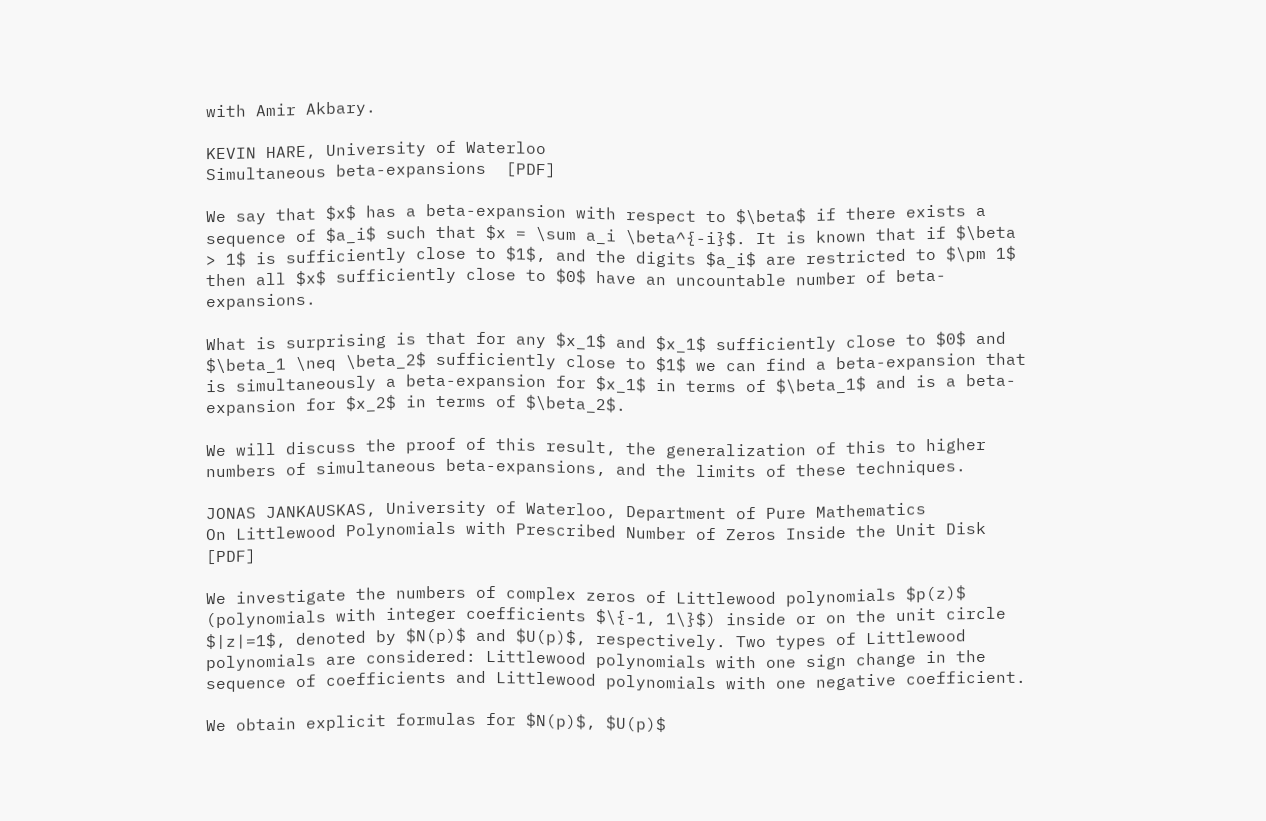with Amir Akbary.

KEVIN HARE, University of Waterloo
Simultaneous beta-expansions  [PDF]

We say that $x$ has a beta-expansion with respect to $\beta$ if there exists a sequence of $a_i$ such that $x = \sum a_i \beta^{-i}$. It is known that if $\beta > 1$ is sufficiently close to $1$, and the digits $a_i$ are restricted to $\pm 1$ then all $x$ sufficiently close to $0$ have an uncountable number of beta-expansions.

What is surprising is that for any $x_1$ and $x_1$ sufficiently close to $0$ and $\beta_1 \neq \beta_2$ sufficiently close to $1$ we can find a beta-expansion that is simultaneously a beta-expansion for $x_1$ in terms of $\beta_1$ and is a beta-expansion for $x_2$ in terms of $\beta_2$.

We will discuss the proof of this result, the generalization of this to higher numbers of simultaneous beta-expansions, and the limits of these techniques.

JONAS JANKAUSKAS, University of Waterloo, Department of Pure Mathematics
On Littlewood Polynomials with Prescribed Number of Zeros Inside the Unit Disk  [PDF]

We investigate the numbers of complex zeros of Littlewood polynomials $p(z)$ (polynomials with integer coefficients $\{-1, 1\}$) inside or on the unit circle $|z|=1$, denoted by $N(p)$ and $U(p)$, respectively. Two types of Littlewood polynomials are considered: Littlewood polynomials with one sign change in the sequence of coefficients and Littlewood polynomials with one negative coefficient.

We obtain explicit formulas for $N(p)$, $U(p)$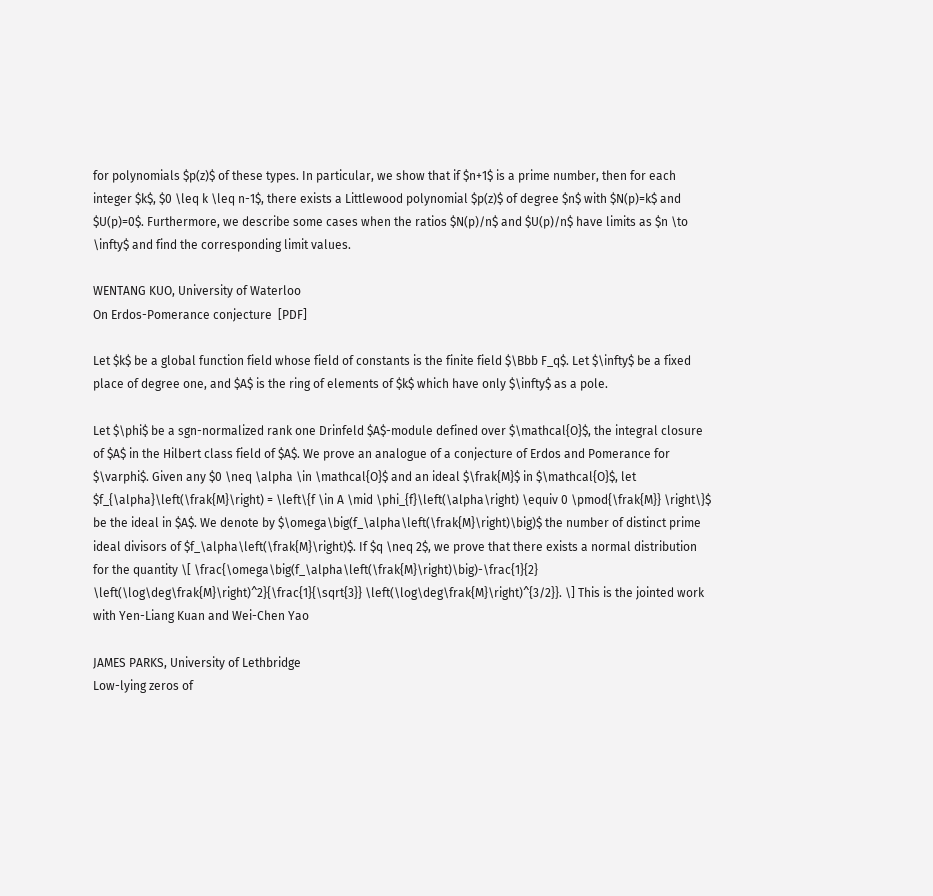for polynomials $p(z)$ of these types. In particular, we show that if $n+1$ is a prime number, then for each integer $k$, $0 \leq k \leq n-1$, there exists a Littlewood polynomial $p(z)$ of degree $n$ with $N(p)=k$ and $U(p)=0$. Furthermore, we describe some cases when the ratios $N(p)/n$ and $U(p)/n$ have limits as $n \to \infty$ and find the corresponding limit values.

WENTANG KUO, University of Waterloo
On Erdos-Pomerance conjecture  [PDF]

Let $k$ be a global function field whose field of constants is the finite field $\Bbb F_q$. Let $\infty$ be a fixed place of degree one, and $A$ is the ring of elements of $k$ which have only $\infty$ as a pole.

Let $\phi$ be a sgn-normalized rank one Drinfeld $A$-module defined over $\mathcal{O}$, the integral closure of $A$ in the Hilbert class field of $A$. We prove an analogue of a conjecture of Erdos and Pomerance for $\varphi$. Given any $0 \neq \alpha \in \mathcal{O}$ and an ideal $\frak{M}$ in $\mathcal{O}$, let $f_{\alpha}\left(\frak{M}\right) = \left\{f \in A \mid \phi_{f}\left(\alpha\right) \equiv 0 \pmod{\frak{M}} \right\}$ be the ideal in $A$. We denote by $\omega\big(f_\alpha\left(\frak{M}\right)\big)$ the number of distinct prime ideal divisors of $f_\alpha\left(\frak{M}\right)$. If $q \neq 2$, we prove that there exists a normal distribution for the quantity \[ \frac{\omega\big(f_\alpha\left(\frak{M}\right)\big)-\frac{1}{2} \left(\log\deg\frak{M}\right)^2}{\frac{1}{\sqrt{3}} \left(\log\deg\frak{M}\right)^{3/2}}. \] This is the jointed work with Yen-Liang Kuan and Wei-Chen Yao

JAMES PARKS, University of Lethbridge
Low-lying zeros of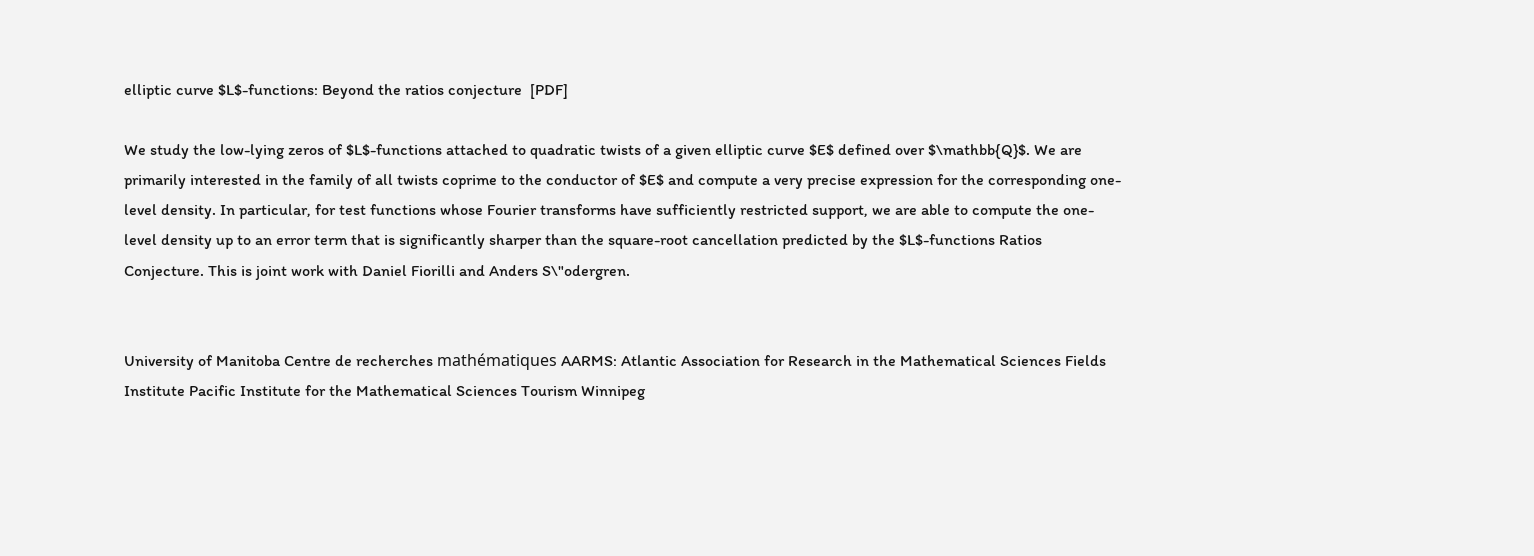elliptic curve $L$-functions: Beyond the ratios conjecture  [PDF]

We study the low-lying zeros of $L$-functions attached to quadratic twists of a given elliptic curve $E$ defined over $\mathbb{Q}$. We are primarily interested in the family of all twists coprime to the conductor of $E$ and compute a very precise expression for the corresponding one-level density. In particular, for test functions whose Fourier transforms have sufficiently restricted support, we are able to compute the one-level density up to an error term that is significantly sharper than the square-root cancellation predicted by the $L$-functions Ratios Conjecture. This is joint work with Daniel Fiorilli and Anders S\"odergren.


University of Manitoba Centre de recherches mathématiques AARMS: Atlantic Association for Research in the Mathematical Sciences Fields Institute Pacific Institute for the Mathematical Sciences Tourism Winnipeg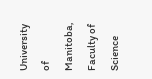University of Manitoba, Faculty of Science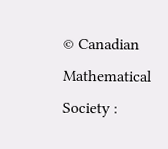© Canadian Mathematical Society :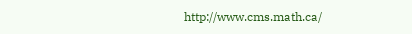http://www.cms.math.ca/